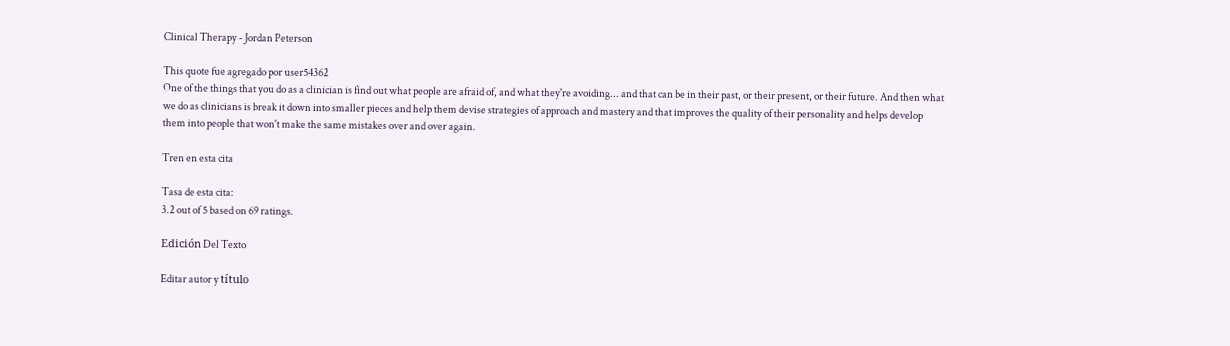Clinical Therapy - Jordan Peterson

This quote fue agregado por user54362
One of the things that you do as a clinician is find out what people are afraid of, and what they're avoiding... and that can be in their past, or their present, or their future. And then what we do as clinicians is break it down into smaller pieces and help them devise strategies of approach and mastery and that improves the quality of their personality and helps develop them into people that won't make the same mistakes over and over again.

Tren en esta cita

Tasa de esta cita:
3.2 out of 5 based on 69 ratings.

Edición Del Texto

Editar autor y título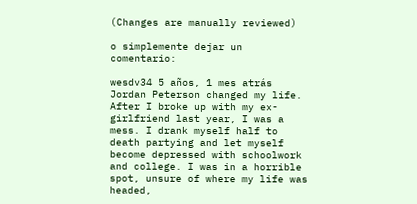(Changes are manually reviewed)

o simplemente dejar un comentario:

wesdv34 5 años, 1 mes atrás
Jordan Peterson changed my life. After I broke up with my ex-girlfriend last year, I was a mess. I drank myself half to death partying and let myself become depressed with schoolwork and college. I was in a horrible spot, unsure of where my life was headed,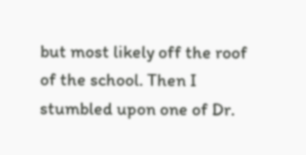but most likely off the roof of the school. Then I stumbled upon one of Dr.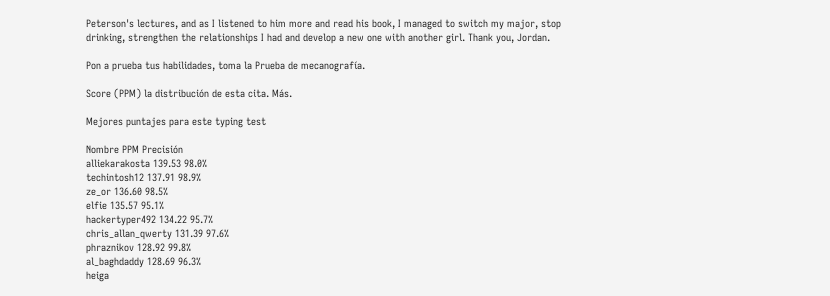Peterson's lectures, and as I listened to him more and read his book, I managed to switch my major, stop drinking, strengthen the relationships I had and develop a new one with another girl. Thank you, Jordan.

Pon a prueba tus habilidades, toma la Prueba de mecanografía.

Score (PPM) la distribución de esta cita. Más.

Mejores puntajes para este typing test

Nombre PPM Precisión
alliekarakosta 139.53 98.0%
techintosh12 137.91 98.9%
ze_or 136.60 98.5%
elfie 135.57 95.1%
hackertyper492 134.22 95.7%
chris_allan_qwerty 131.39 97.6%
phraznikov 128.92 99.8%
al_baghdaddy 128.69 96.3%
heiga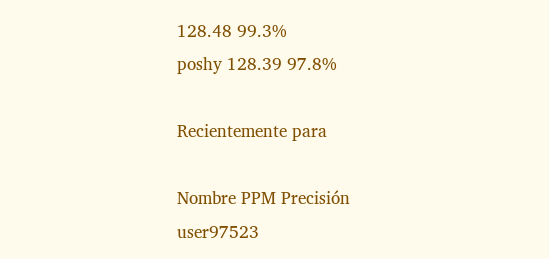128.48 99.3%
poshy 128.39 97.8%

Recientemente para

Nombre PPM Precisión
user97523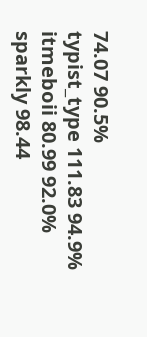74.07 90.5%
typist_type 111.83 94.9%
itmeboii 80.99 92.0%
sparkly 98.44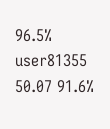96.5%
user81355 50.07 91.6%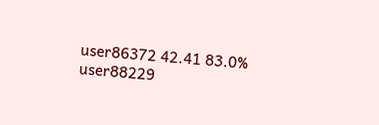user86372 42.41 83.0%
user88229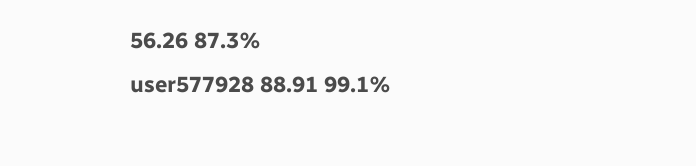56.26 87.3%
user577928 88.91 99.1%